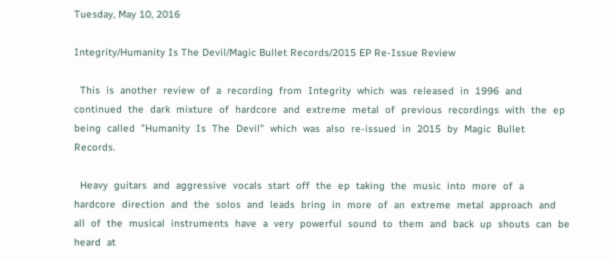Tuesday, May 10, 2016

Integrity/Humanity Is The Devil/Magic Bullet Records/2015 EP Re-Issue Review

  This  is  another  review  of  a  recording  from  Integrity  which  was  released  in  1996  and  continued  the  dark  mixture  of  hardcore  and  extreme  metal  of  previous  recordings  with  the  ep  being  called  "Humanity  Is  The  Devil"  which  was  also  re-issued  in  2015  by  Magic  Bullet  Records.

  Heavy  guitars  and  aggressive  vocals  start  off  the  ep  taking  the  music  into  more  of  a  hardcore  direction  and  the  solos  and  leads  bring  in  more  of  an  extreme  metal  approach  and  all  of  the  musical  instruments  have  a  very  powerful  sound  to  them  and  back  up  shouts  can  be  heard  at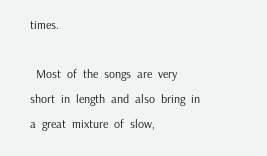times.

  Most  of  the  songs  are  very  short  in  length  and  also  bring  in  a  great  mixture  of  slow,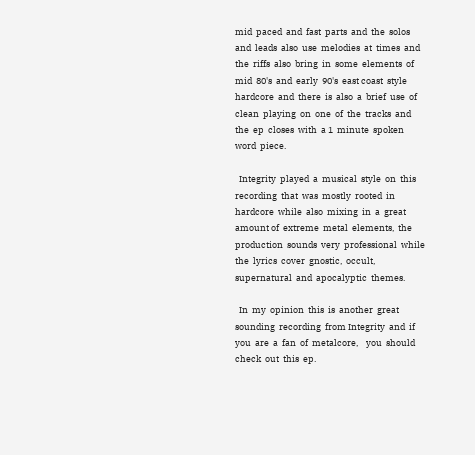mid  paced  and  fast  parts  and  the  solos  and  leads  also  use  melodies  at  times  and  the  riffs  also  bring  in  some  elements  of  mid  80's  and  early  90's  east coast  style  hardcore  and  there  is  also  a  brief  use  of  clean  playing  on  one  of  the  tracks  and  the  ep  closes  with  a 1  minute  spoken  word  piece.

  Integrity  played  a  musical  style  on  this  recording  that  was  mostly  rooted  in  hardcore  while  also  mixing  in  a  great  amount of  extreme  metal  elements,  the  production  sounds  very  professional  while  the  lyrics  cover  gnostic,  occult,  supernatural  and  apocalyptic  themes.

  In  my  opinion  this  is  another  great  sounding  recording  from Integrity  and  if  you  are  a  fan  of  metalcore,    you  should  check  out  this  ep.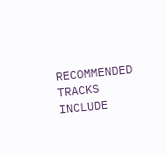RECOMMENDED  TRACKS  INCLUDE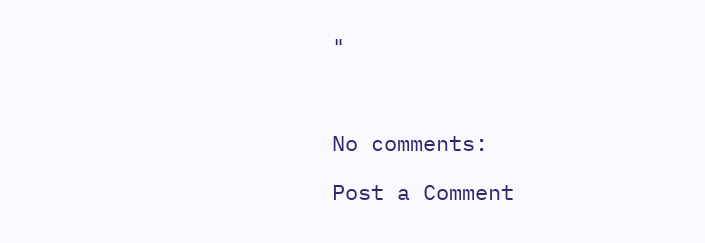"



No comments:

Post a Comment